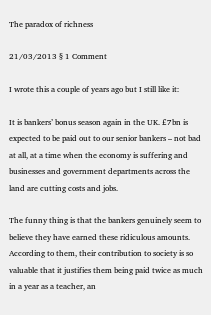The paradox of richness

21/03/2013 § 1 Comment

I wrote this a couple of years ago but I still like it:

It is bankers’ bonus season again in the UK. £7bn is expected to be paid out to our senior bankers – not bad at all, at a time when the economy is suffering and businesses and government departments across the land are cutting costs and jobs.

The funny thing is that the bankers genuinely seem to believe they have earned these ridiculous amounts. According to them, their contribution to society is so valuable that it justifies them being paid twice as much in a year as a teacher, an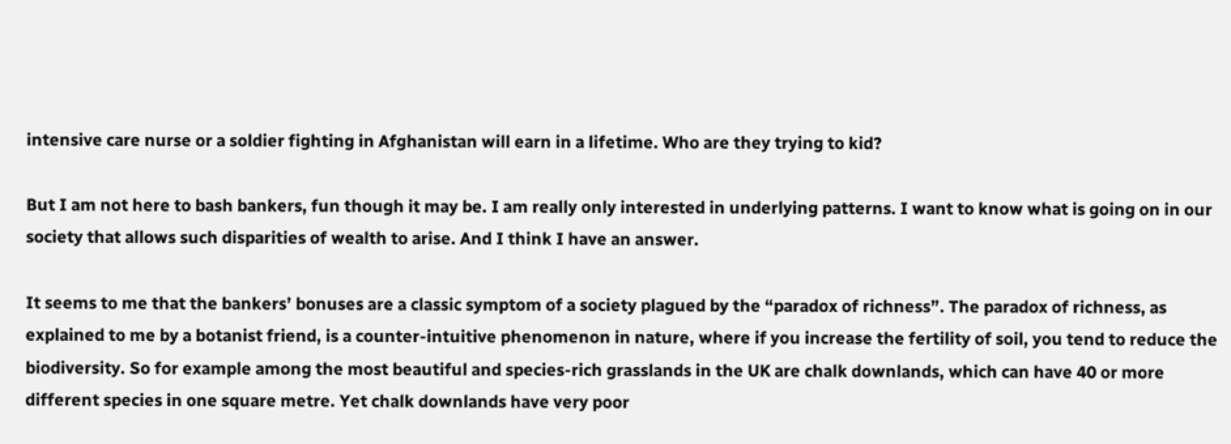intensive care nurse or a soldier fighting in Afghanistan will earn in a lifetime. Who are they trying to kid?

But I am not here to bash bankers, fun though it may be. I am really only interested in underlying patterns. I want to know what is going on in our society that allows such disparities of wealth to arise. And I think I have an answer.

It seems to me that the bankers’ bonuses are a classic symptom of a society plagued by the “paradox of richness”. The paradox of richness, as explained to me by a botanist friend, is a counter-intuitive phenomenon in nature, where if you increase the fertility of soil, you tend to reduce the biodiversity. So for example among the most beautiful and species-rich grasslands in the UK are chalk downlands, which can have 40 or more different species in one square metre. Yet chalk downlands have very poor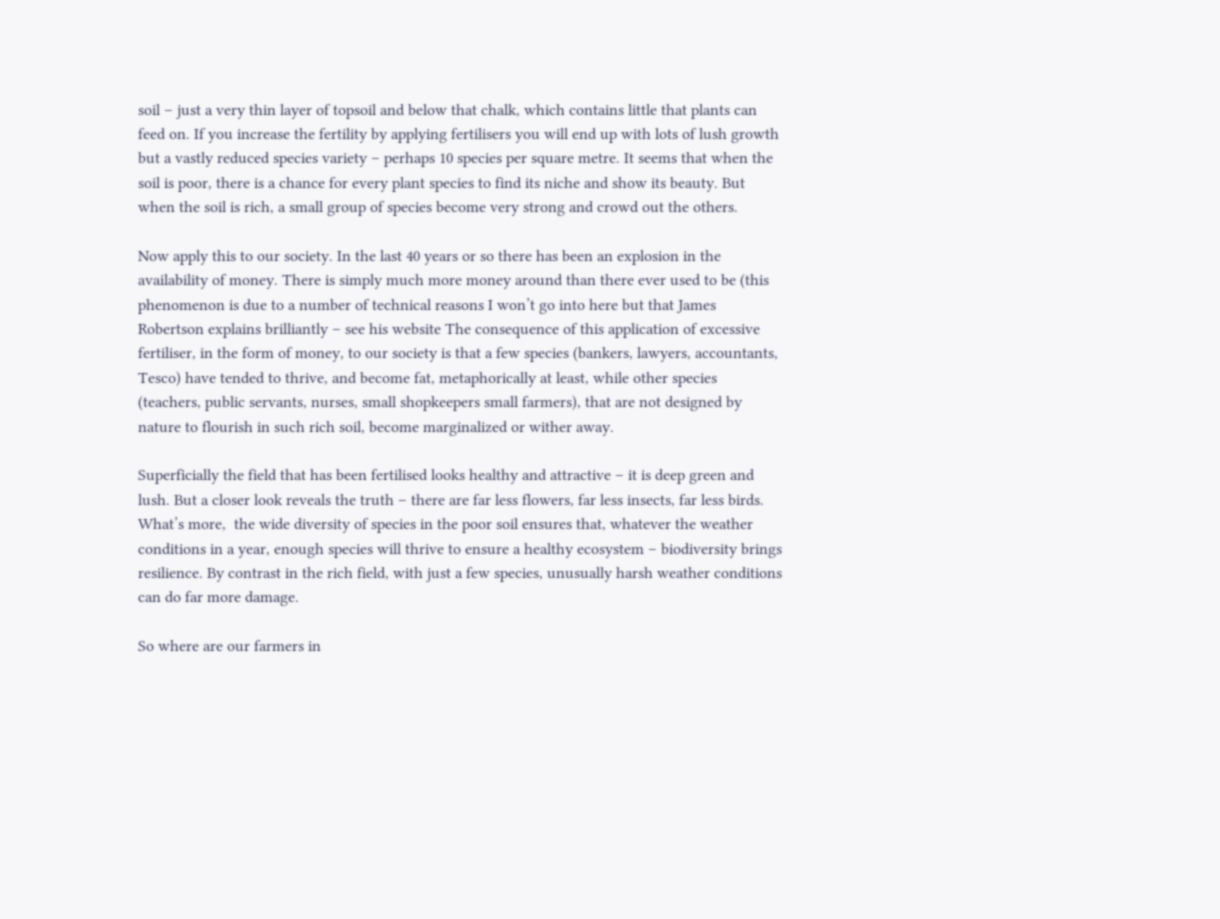soil – just a very thin layer of topsoil and below that chalk, which contains little that plants can feed on. If you increase the fertility by applying fertilisers you will end up with lots of lush growth but a vastly reduced species variety – perhaps 10 species per square metre. It seems that when the soil is poor, there is a chance for every plant species to find its niche and show its beauty. But when the soil is rich, a small group of species become very strong and crowd out the others.

Now apply this to our society. In the last 40 years or so there has been an explosion in the availability of money. There is simply much more money around than there ever used to be (this phenomenon is due to a number of technical reasons I won’t go into here but that James Robertson explains brilliantly – see his website The consequence of this application of excessive fertiliser, in the form of money, to our society is that a few species (bankers, lawyers, accountants, Tesco) have tended to thrive, and become fat, metaphorically at least, while other species (teachers, public servants, nurses, small shopkeepers small farmers), that are not designed by nature to flourish in such rich soil, become marginalized or wither away.

Superficially the field that has been fertilised looks healthy and attractive – it is deep green and lush. But a closer look reveals the truth – there are far less flowers, far less insects, far less birds.  What’s more,  the wide diversity of species in the poor soil ensures that, whatever the weather conditions in a year, enough species will thrive to ensure a healthy ecosystem – biodiversity brings resilience. By contrast in the rich field, with just a few species, unusually harsh weather conditions can do far more damage.

So where are our farmers in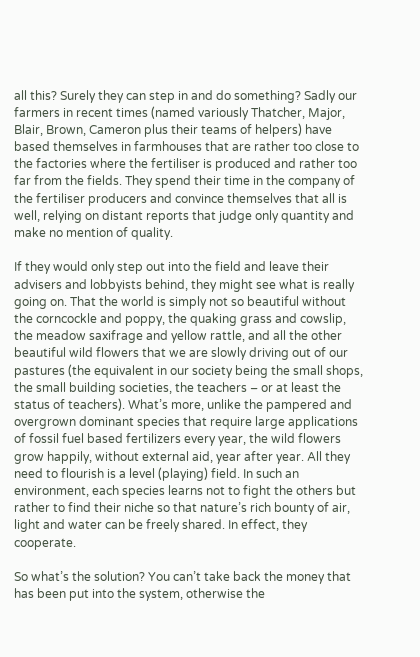all this? Surely they can step in and do something? Sadly our farmers in recent times (named variously Thatcher, Major, Blair, Brown, Cameron plus their teams of helpers) have based themselves in farmhouses that are rather too close to the factories where the fertiliser is produced and rather too far from the fields. They spend their time in the company of the fertiliser producers and convince themselves that all is well, relying on distant reports that judge only quantity and make no mention of quality.

If they would only step out into the field and leave their advisers and lobbyists behind, they might see what is really going on. That the world is simply not so beautiful without the corncockle and poppy, the quaking grass and cowslip, the meadow saxifrage and yellow rattle, and all the other beautiful wild flowers that we are slowly driving out of our pastures (the equivalent in our society being the small shops, the small building societies, the teachers – or at least the status of teachers). What’s more, unlike the pampered and overgrown dominant species that require large applications of fossil fuel based fertilizers every year, the wild flowers grow happily, without external aid, year after year. All they need to flourish is a level (playing) field. In such an environment, each species learns not to fight the others but rather to find their niche so that nature’s rich bounty of air, light and water can be freely shared. In effect, they cooperate.

So what’s the solution? You can’t take back the money that has been put into the system, otherwise the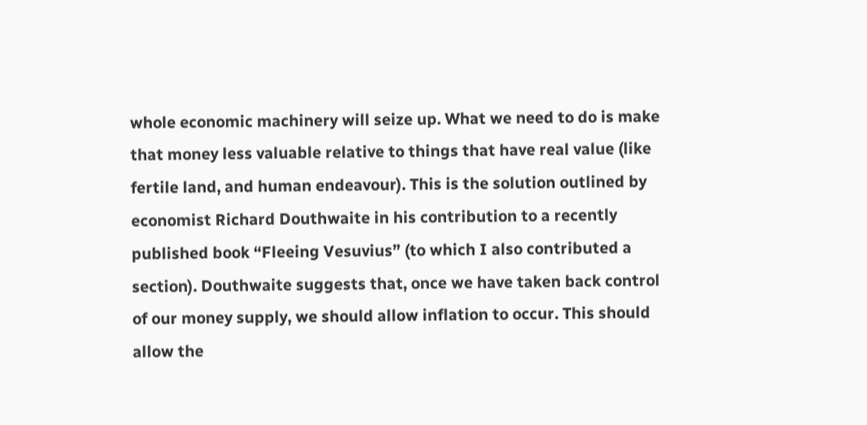whole economic machinery will seize up. What we need to do is make that money less valuable relative to things that have real value (like fertile land, and human endeavour). This is the solution outlined by economist Richard Douthwaite in his contribution to a recently published book “Fleeing Vesuvius” (to which I also contributed a section). Douthwaite suggests that, once we have taken back control of our money supply, we should allow inflation to occur. This should allow the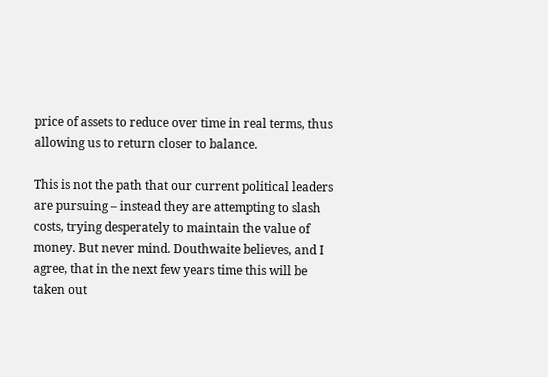price of assets to reduce over time in real terms, thus allowing us to return closer to balance.

This is not the path that our current political leaders are pursuing – instead they are attempting to slash costs, trying desperately to maintain the value of money. But never mind. Douthwaite believes, and I agree, that in the next few years time this will be taken out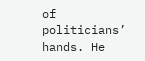of politicians’ hands. He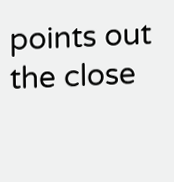points out the close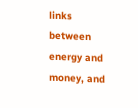links between energy and money, and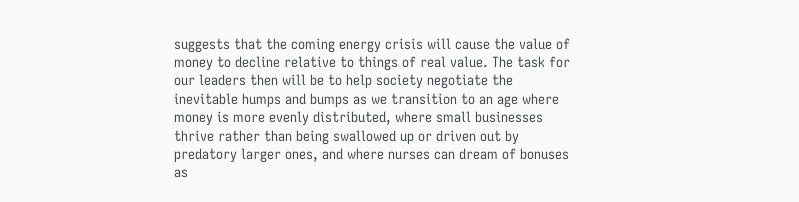suggests that the coming energy crisis will cause the value of money to decline relative to things of real value. The task for our leaders then will be to help society negotiate the inevitable humps and bumps as we transition to an age where money is more evenly distributed, where small businesses thrive rather than being swallowed up or driven out by predatory larger ones, and where nurses can dream of bonuses as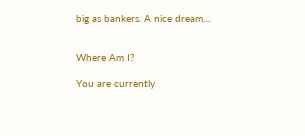big as bankers. A nice dream…


Where Am I?

You are currently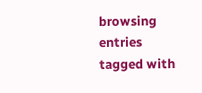browsing entries tagged with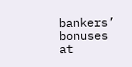bankers’ bonuses at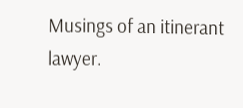Musings of an itinerant lawyer.